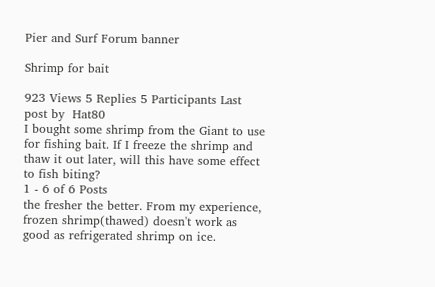Pier and Surf Forum banner

Shrimp for bait

923 Views 5 Replies 5 Participants Last post by  Hat80
I bought some shrimp from the Giant to use for fishing bait. If I freeze the shrimp and thaw it out later, will this have some effect to fish biting?
1 - 6 of 6 Posts
the fresher the better. From my experience, frozen shrimp(thawed) doesn't work as good as refrigerated shrimp on ice.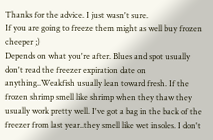Thanks for the advice. I just wasn't sure.
If you are going to freeze them might as well buy frozen cheeper ;)
Depends on what you're after. Blues and spot usually don't read the freezer expiration date on anything..Weakfish usually lean toward fresh. If the frozen shrimp smell like shrimp when they thaw they usually work pretty well. I've got a bag in the back of the freezer from last year..they smell like wet insoles. I don't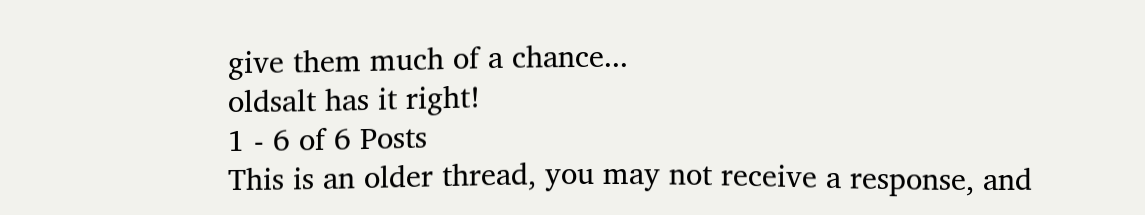give them much of a chance...
oldsalt has it right!
1 - 6 of 6 Posts
This is an older thread, you may not receive a response, and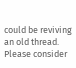could be reviving an old thread. Please consider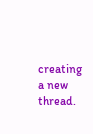creating a new thread.